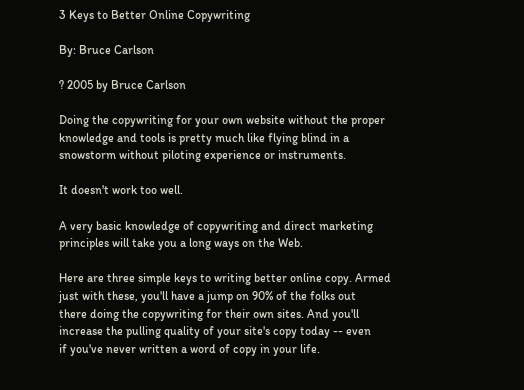3 Keys to Better Online Copywriting

By: Bruce Carlson

? 2005 by Bruce Carlson

Doing the copywriting for your own website without the proper
knowledge and tools is pretty much like flying blind in a
snowstorm without piloting experience or instruments.

It doesn't work too well.

A very basic knowledge of copywriting and direct marketing
principles will take you a long ways on the Web.

Here are three simple keys to writing better online copy. Armed
just with these, you'll have a jump on 90% of the folks out
there doing the copywriting for their own sites. And you'll
increase the pulling quality of your site's copy today -- even
if you've never written a word of copy in your life.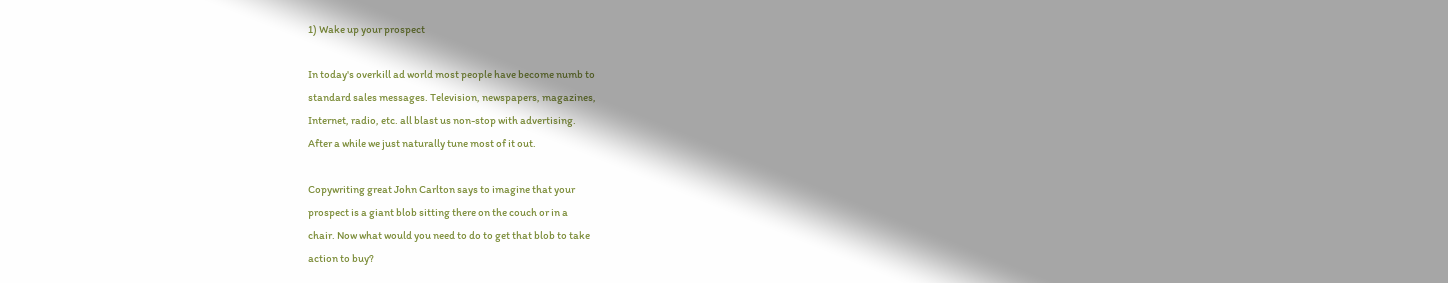1) Wake up your prospect

In today's overkill ad world most people have become numb to
standard sales messages. Television, newspapers, magazines,
Internet, radio, etc. all blast us non-stop with advertising.
After a while we just naturally tune most of it out.

Copywriting great John Carlton says to imagine that your
prospect is a giant blob sitting there on the couch or in a
chair. Now what would you need to do to get that blob to take
action to buy?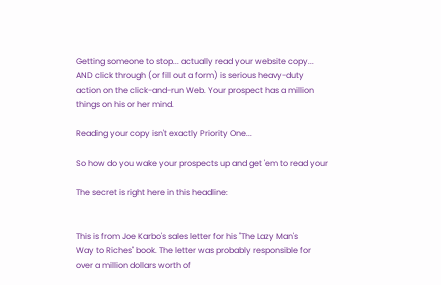Getting someone to stop... actually read your website copy...
AND click through (or fill out a form) is serious heavy-duty
action on the click-and-run Web. Your prospect has a million
things on his or her mind.

Reading your copy isn't exactly Priority One...

So how do you wake your prospects up and get 'em to read your

The secret is right here in this headline:


This is from Joe Karbo's sales letter for his "The Lazy Man's
Way to Riches" book. The letter was probably responsible for
over a million dollars worth of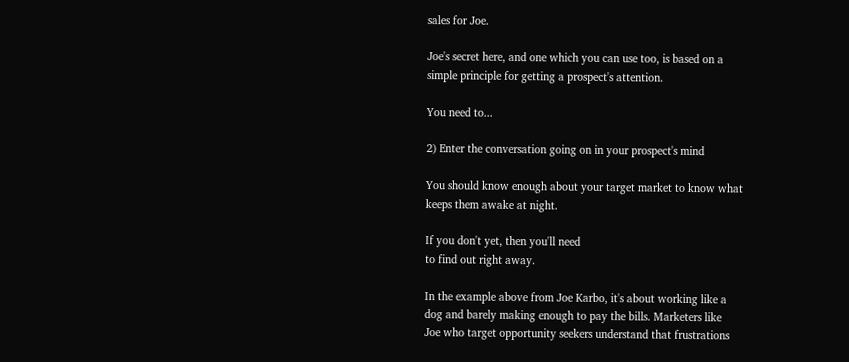sales for Joe.

Joe's secret here, and one which you can use too, is based on a
simple principle for getting a prospect's attention.

You need to...

2) Enter the conversation going on in your prospect's mind

You should know enough about your target market to know what
keeps them awake at night.

If you don't yet, then you'll need
to find out right away.

In the example above from Joe Karbo, it's about working like a
dog and barely making enough to pay the bills. Marketers like
Joe who target opportunity seekers understand that frustrations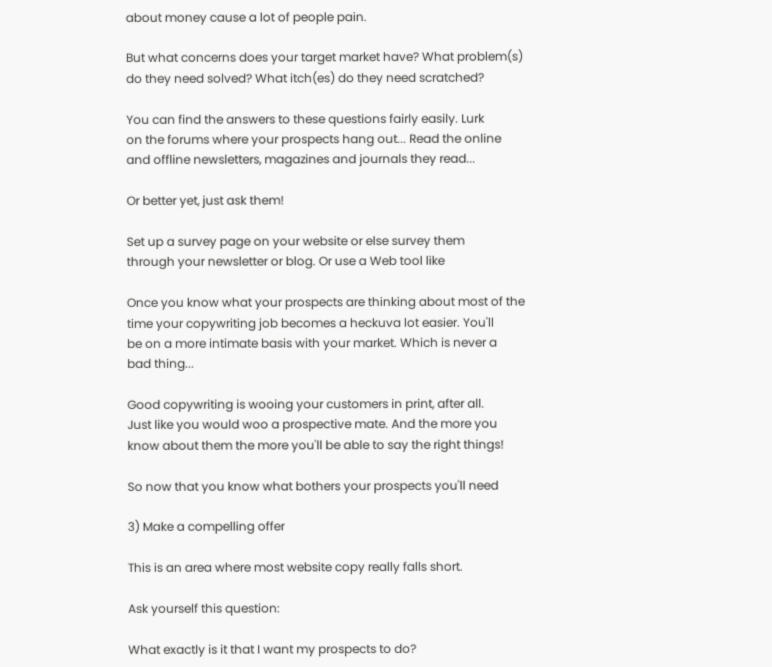about money cause a lot of people pain.

But what concerns does your target market have? What problem(s)
do they need solved? What itch(es) do they need scratched?

You can find the answers to these questions fairly easily. Lurk
on the forums where your prospects hang out... Read the online
and offline newsletters, magazines and journals they read...

Or better yet, just ask them!

Set up a survey page on your website or else survey them
through your newsletter or blog. Or use a Web tool like

Once you know what your prospects are thinking about most of the
time your copywriting job becomes a heckuva lot easier. You'll
be on a more intimate basis with your market. Which is never a
bad thing...

Good copywriting is wooing your customers in print, after all.
Just like you would woo a prospective mate. And the more you
know about them the more you'll be able to say the right things!

So now that you know what bothers your prospects you'll need

3) Make a compelling offer

This is an area where most website copy really falls short.

Ask yourself this question:

What exactly is it that I want my prospects to do?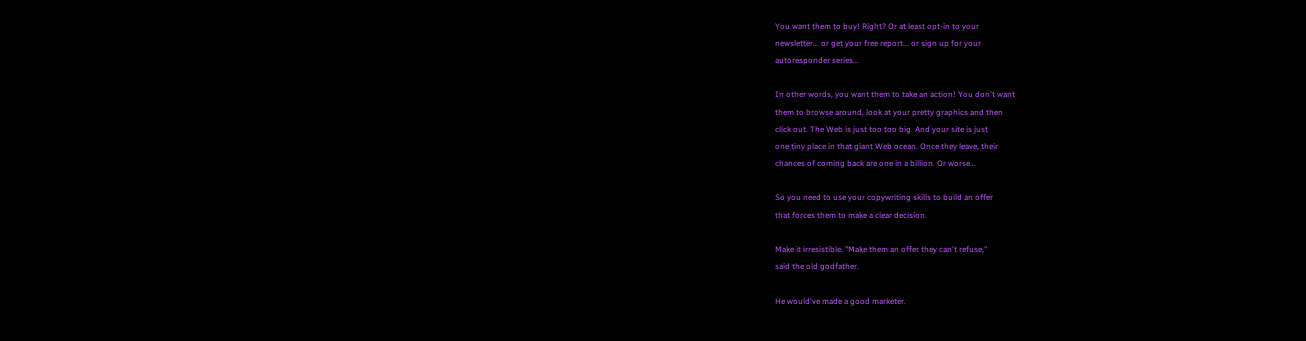You want them to buy! Right? Or at least opt-in to your
newsletter... or get your free report... or sign up for your
autoresponder series...

In other words, you want them to take an action! You don't want
them to browse around, look at your pretty graphics and then
click out. The Web is just too too big. And your site is just
one tiny place in that giant Web ocean. Once they leave, their
chances of coming back are one in a billion. Or worse...

So you need to use your copywriting skills to build an offer
that forces them to make a clear decision.

Make it irresistible. "Make them an offer they can't refuse,"
said the old godfather.

He would've made a good marketer.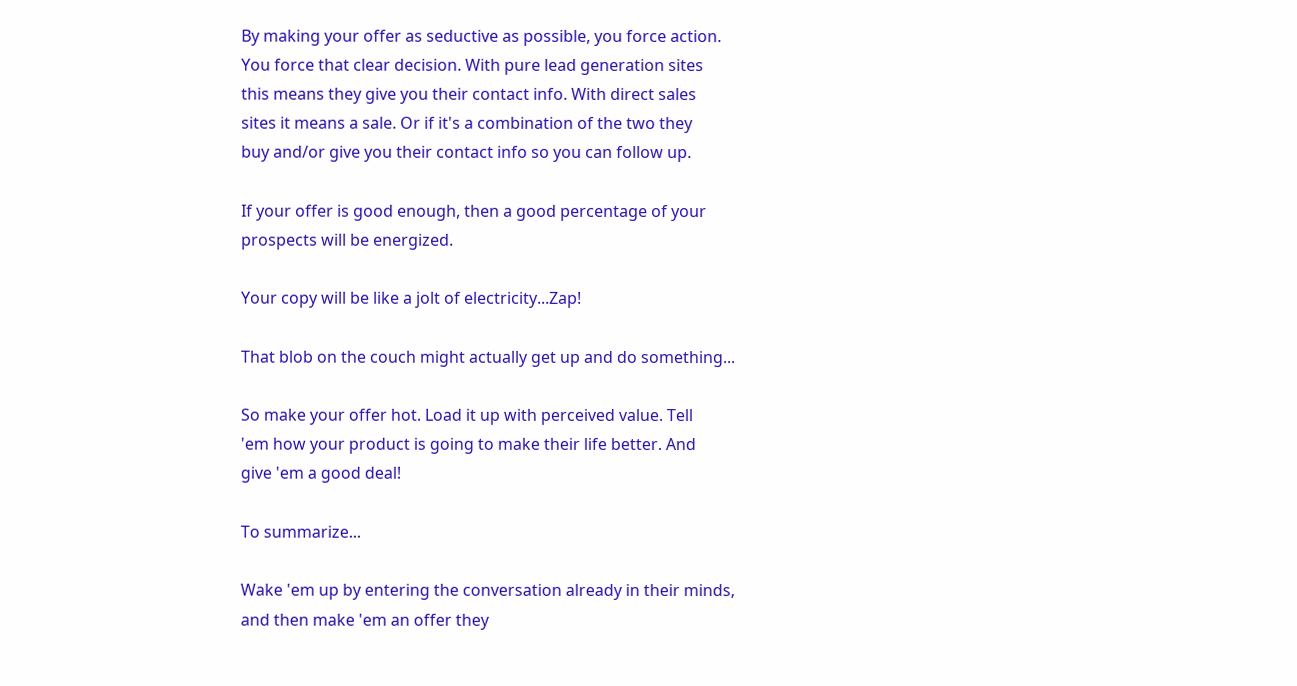By making your offer as seductive as possible, you force action.
You force that clear decision. With pure lead generation sites
this means they give you their contact info. With direct sales
sites it means a sale. Or if it's a combination of the two they
buy and/or give you their contact info so you can follow up.

If your offer is good enough, then a good percentage of your
prospects will be energized.

Your copy will be like a jolt of electricity...Zap!

That blob on the couch might actually get up and do something...

So make your offer hot. Load it up with perceived value. Tell
'em how your product is going to make their life better. And
give 'em a good deal!

To summarize...

Wake 'em up by entering the conversation already in their minds,
and then make 'em an offer they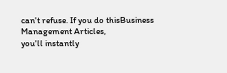can't refuse. If you do thisBusiness Management Articles,
you'll instantly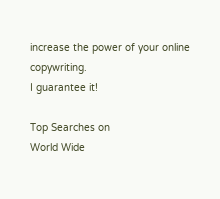increase the power of your online copywriting.
I guarantee it!

Top Searches on
World Wide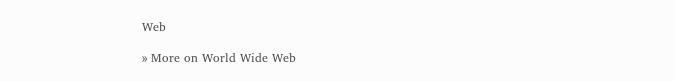Web

» More on World Wide Web